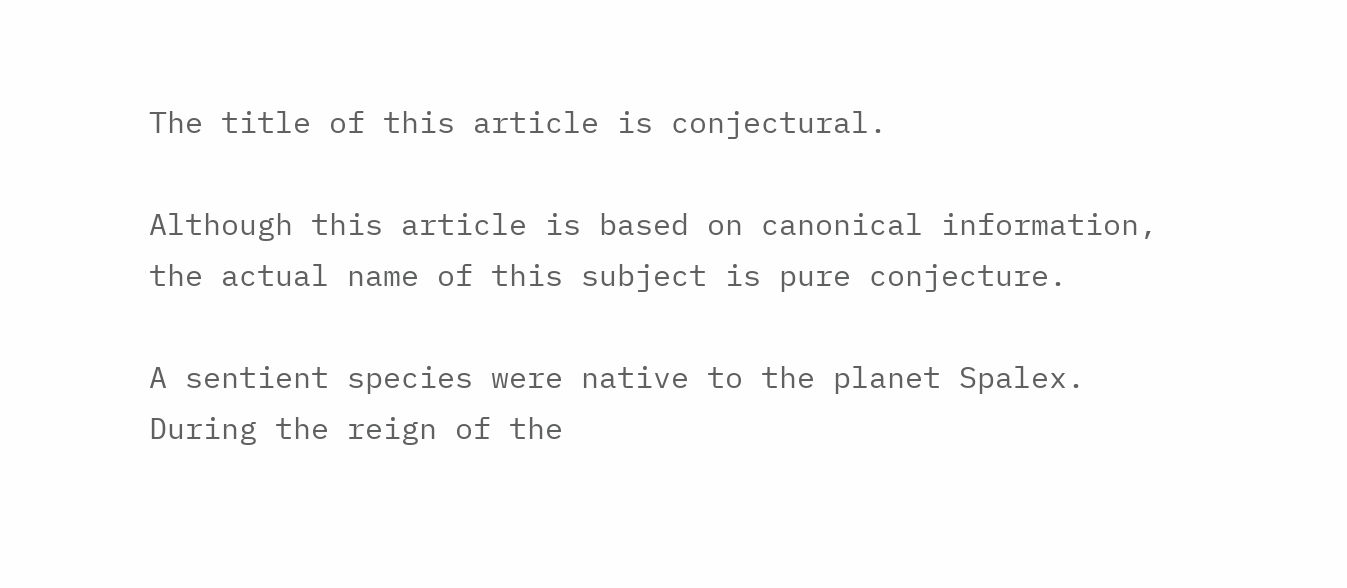The title of this article is conjectural.

Although this article is based on canonical information, the actual name of this subject is pure conjecture.

A sentient species were native to the planet Spalex. During the reign of the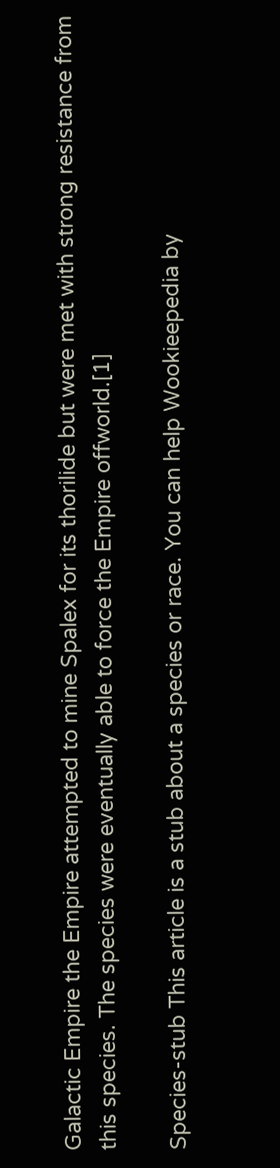Galactic Empire the Empire attempted to mine Spalex for its thorilide but were met with strong resistance from this species. The species were eventually able to force the Empire offworld.[1]

Species-stub This article is a stub about a species or race. You can help Wookieepedia by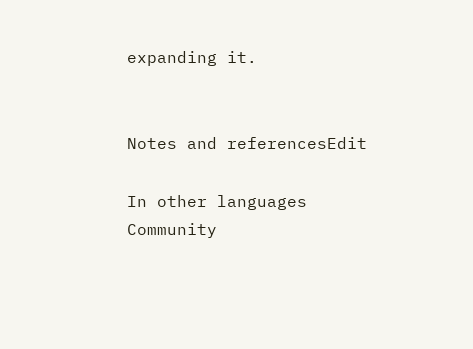expanding it.


Notes and referencesEdit

In other languages
Community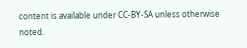content is available under CC-BY-SA unless otherwise noted.